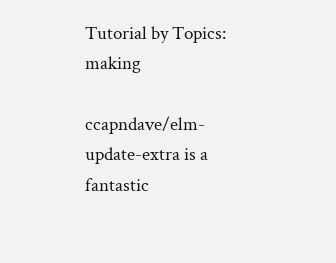Tutorial by Topics: making

ccapndave/elm-update-extra is a fantastic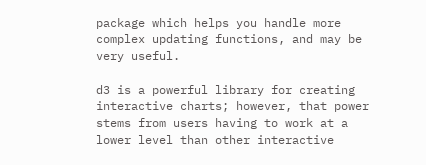package which helps you handle more complex updating functions, and may be very useful.

d3 is a powerful library for creating interactive charts; however, that power stems from users having to work at a lower level than other interactive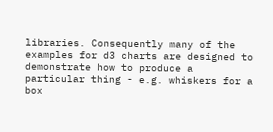libraries. Consequently many of the examples for d3 charts are designed to demonstrate how to produce a particular thing - e.g. whiskers for a box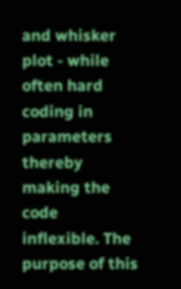and whisker plot - while often hard coding in parameters thereby making the code inflexible. The purpose of this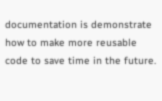documentation is demonstrate how to make more reusable code to save time in the future.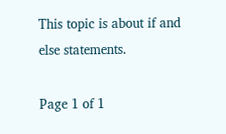This topic is about if and else statements.

Page 1 of 1